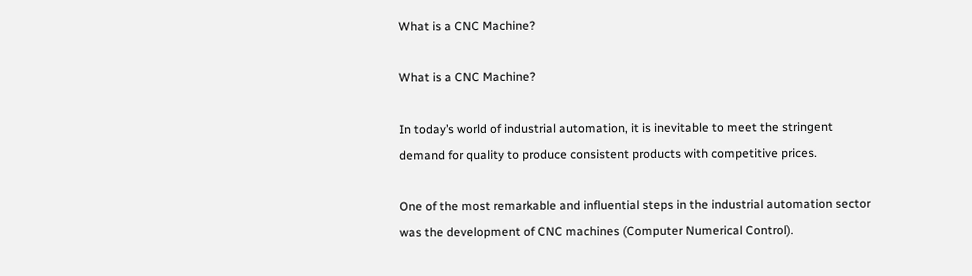What is a CNC Machine?

What is a CNC Machine?

In today’s world of industrial automation, it is inevitable to meet the stringent demand for quality to produce consistent products with competitive prices.

One of the most remarkable and influential steps in the industrial automation sector was the development of CNC machines (Computer Numerical Control).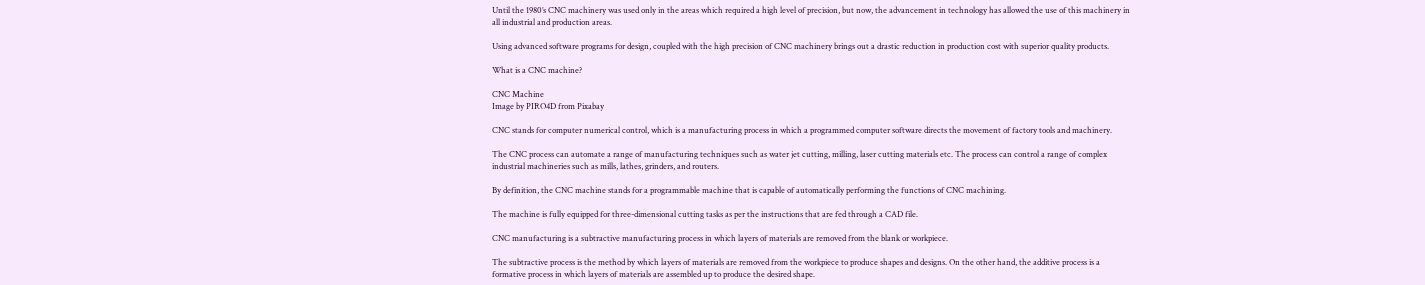Until the 1980’s CNC machinery was used only in the areas which required a high level of precision, but now, the advancement in technology has allowed the use of this machinery in all industrial and production areas.

Using advanced software programs for design, coupled with the high precision of CNC machinery brings out a drastic reduction in production cost with superior quality products.

What is a CNC machine?

CNC Machine
Image by PIRO4D from Pixabay

CNC stands for computer numerical control, which is a manufacturing process in which a programmed computer software directs the movement of factory tools and machinery.

The CNC process can automate a range of manufacturing techniques such as water jet cutting, milling, laser cutting materials etc. The process can control a range of complex industrial machineries such as mills, lathes, grinders, and routers.

By definition, the CNC machine stands for a programmable machine that is capable of automatically performing the functions of CNC machining.

The machine is fully equipped for three-dimensional cutting tasks as per the instructions that are fed through a CAD file.

CNC manufacturing is a subtractive manufacturing process in which layers of materials are removed from the blank or workpiece.

The subtractive process is the method by which layers of materials are removed from the workpiece to produce shapes and designs. On the other hand, the additive process is a formative process in which layers of materials are assembled up to produce the desired shape.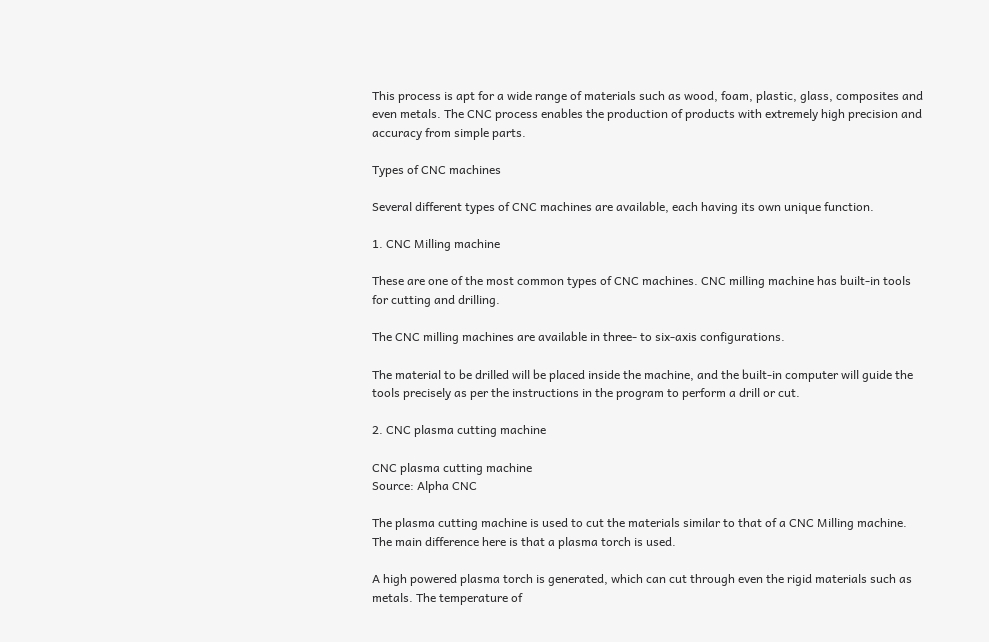This process is apt for a wide range of materials such as wood, foam, plastic, glass, composites and even metals. The CNC process enables the production of products with extremely high precision and accuracy from simple parts.

Types of CNC machines

Several different types of CNC machines are available, each having its own unique function.

1. CNC Milling machine

These are one of the most common types of CNC machines. CNC milling machine has built-in tools for cutting and drilling.

The CNC milling machines are available in three- to six-axis configurations.

The material to be drilled will be placed inside the machine, and the built-in computer will guide the tools precisely as per the instructions in the program to perform a drill or cut.

2. CNC plasma cutting machine

CNC plasma cutting machine
Source: Alpha CNC

The plasma cutting machine is used to cut the materials similar to that of a CNC Milling machine. The main difference here is that a plasma torch is used.

A high powered plasma torch is generated, which can cut through even the rigid materials such as metals. The temperature of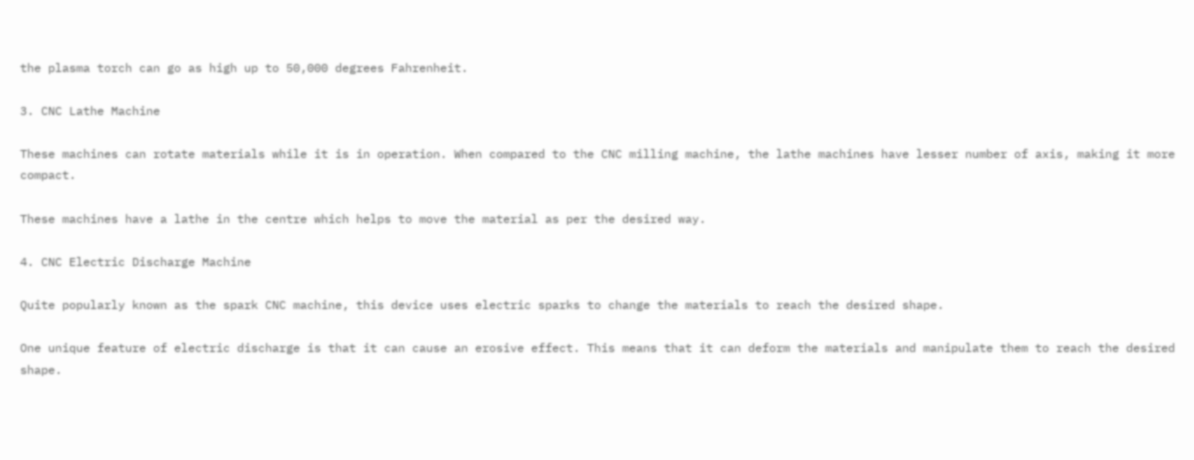the plasma torch can go as high up to 50,000 degrees Fahrenheit.

3. CNC Lathe Machine

These machines can rotate materials while it is in operation. When compared to the CNC milling machine, the lathe machines have lesser number of axis, making it more compact.

These machines have a lathe in the centre which helps to move the material as per the desired way.

4. CNC Electric Discharge Machine

Quite popularly known as the spark CNC machine, this device uses electric sparks to change the materials to reach the desired shape.

One unique feature of electric discharge is that it can cause an erosive effect. This means that it can deform the materials and manipulate them to reach the desired shape.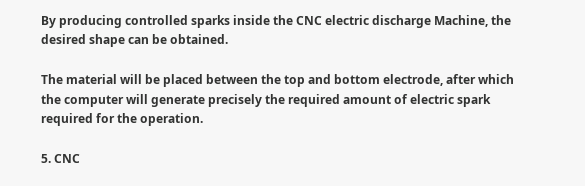By producing controlled sparks inside the CNC electric discharge Machine, the desired shape can be obtained.

The material will be placed between the top and bottom electrode, after which the computer will generate precisely the required amount of electric spark required for the operation.

5. CNC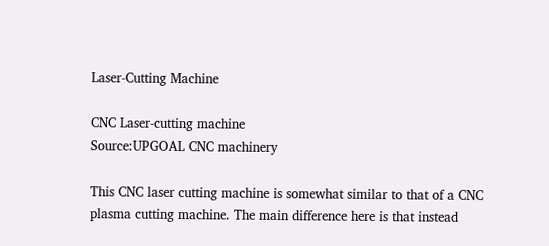Laser-Cutting Machine

CNC Laser-cutting machine
Source:UPGOAL CNC machinery

This CNC laser cutting machine is somewhat similar to that of a CNC plasma cutting machine. The main difference here is that instead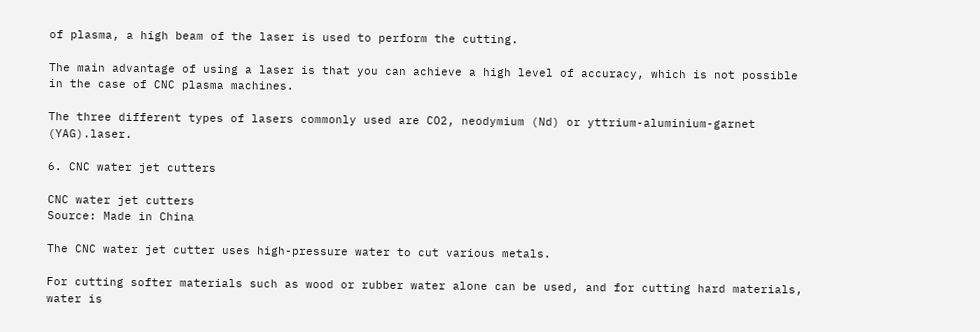of plasma, a high beam of the laser is used to perform the cutting.

The main advantage of using a laser is that you can achieve a high level of accuracy, which is not possible in the case of CNC plasma machines.

The three different types of lasers commonly used are CO2, neodymium (Nd) or yttrium-aluminium-garnet (YAG).laser.

6. CNC water jet cutters

CNC water jet cutters
Source: Made in China

The CNC water jet cutter uses high-pressure water to cut various metals.

For cutting softer materials such as wood or rubber water alone can be used, and for cutting hard materials, water is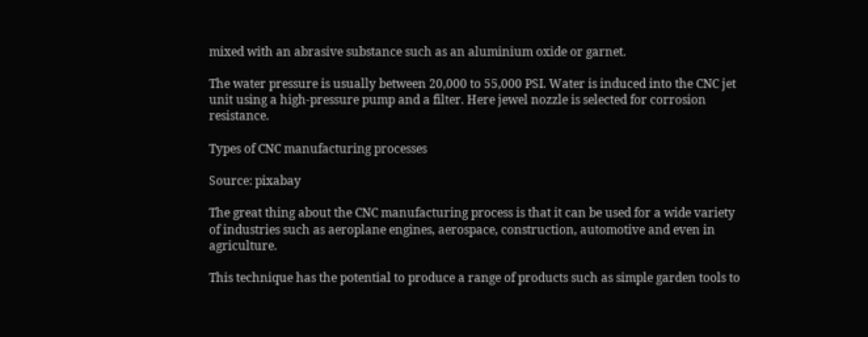mixed with an abrasive substance such as an aluminium oxide or garnet.

The water pressure is usually between 20,000 to 55,000 PSI. Water is induced into the CNC jet unit using a high-pressure pump and a filter. Here jewel nozzle is selected for corrosion resistance.

Types of CNC manufacturing processes

Source: pixabay

The great thing about the CNC manufacturing process is that it can be used for a wide variety of industries such as aeroplane engines, aerospace, construction, automotive and even in agriculture.

This technique has the potential to produce a range of products such as simple garden tools to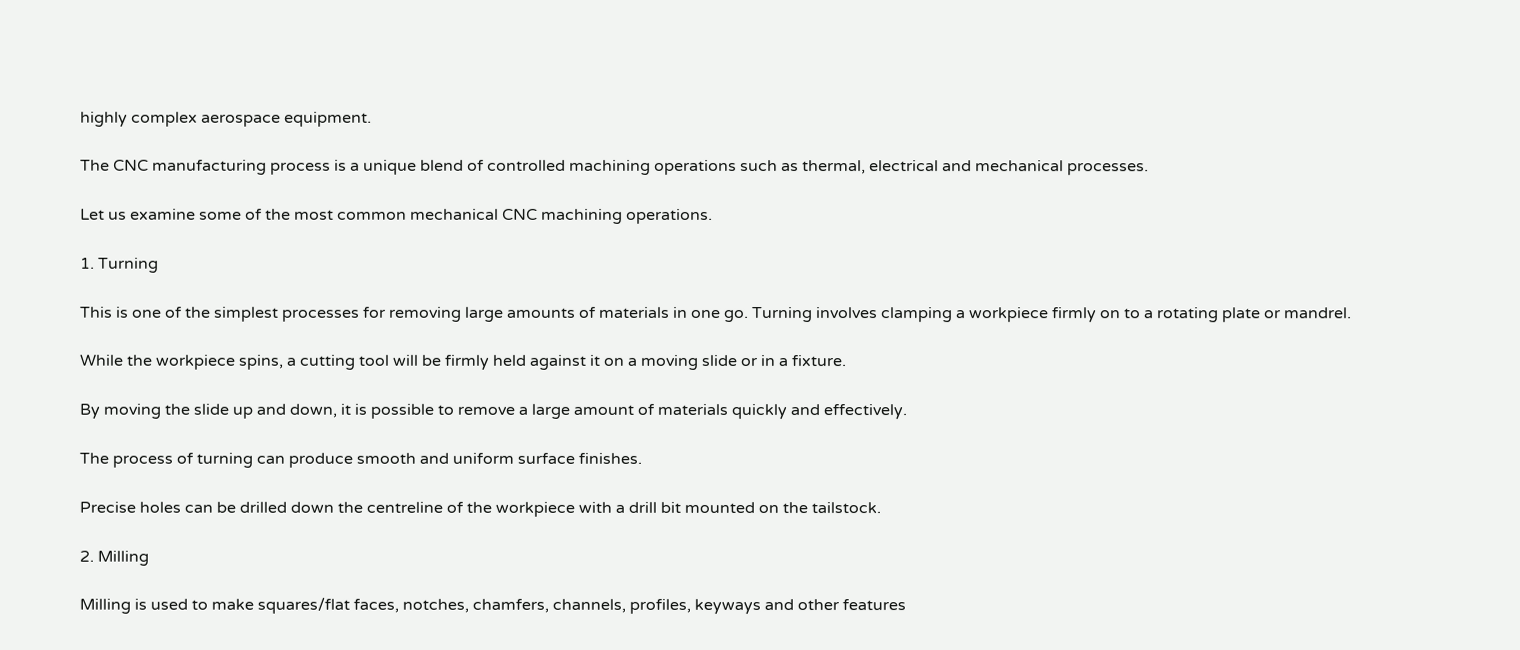highly complex aerospace equipment.

The CNC manufacturing process is a unique blend of controlled machining operations such as thermal, electrical and mechanical processes.

Let us examine some of the most common mechanical CNC machining operations.

1. Turning

This is one of the simplest processes for removing large amounts of materials in one go. Turning involves clamping a workpiece firmly on to a rotating plate or mandrel.

While the workpiece spins, a cutting tool will be firmly held against it on a moving slide or in a fixture.

By moving the slide up and down, it is possible to remove a large amount of materials quickly and effectively.

The process of turning can produce smooth and uniform surface finishes.

Precise holes can be drilled down the centreline of the workpiece with a drill bit mounted on the tailstock.

2. Milling

Milling is used to make squares/flat faces, notches, chamfers, channels, profiles, keyways and other features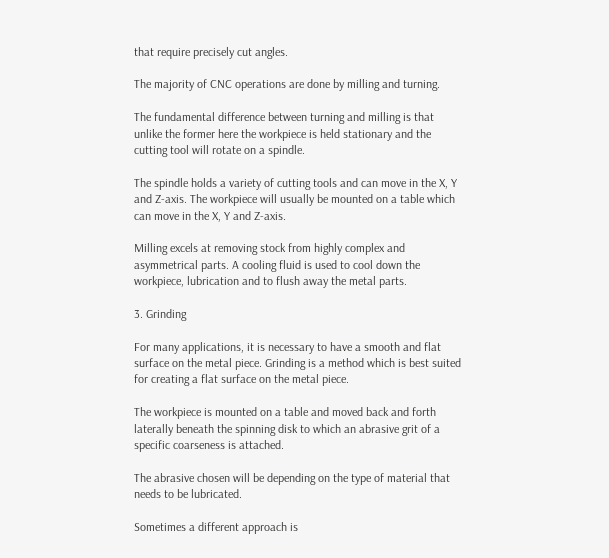that require precisely cut angles.

The majority of CNC operations are done by milling and turning.

The fundamental difference between turning and milling is that unlike the former here the workpiece is held stationary and the cutting tool will rotate on a spindle.

The spindle holds a variety of cutting tools and can move in the X, Y and Z-axis. The workpiece will usually be mounted on a table which can move in the X, Y and Z-axis.

Milling excels at removing stock from highly complex and asymmetrical parts. A cooling fluid is used to cool down the workpiece, lubrication and to flush away the metal parts.

3. Grinding

For many applications, it is necessary to have a smooth and flat surface on the metal piece. Grinding is a method which is best suited for creating a flat surface on the metal piece.

The workpiece is mounted on a table and moved back and forth laterally beneath the spinning disk to which an abrasive grit of a specific coarseness is attached.

The abrasive chosen will be depending on the type of material that needs to be lubricated.

Sometimes a different approach is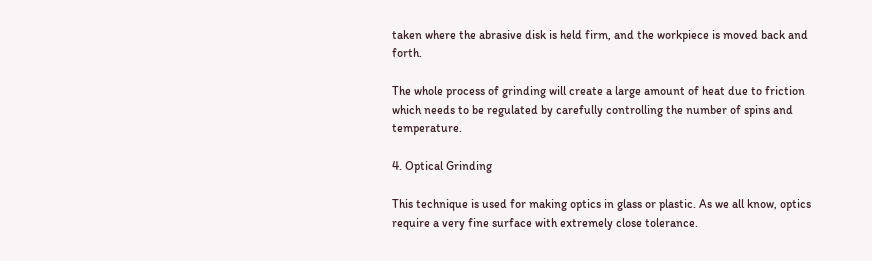taken where the abrasive disk is held firm, and the workpiece is moved back and forth.

The whole process of grinding will create a large amount of heat due to friction which needs to be regulated by carefully controlling the number of spins and temperature.

4. Optical Grinding

This technique is used for making optics in glass or plastic. As we all know, optics require a very fine surface with extremely close tolerance.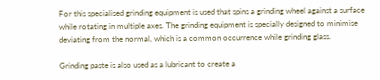For this specialised grinding equipment is used that spins a grinding wheel against a surface while rotating in multiple axes. The grinding equipment is specially designed to minimise deviating from the normal, which is a common occurrence while grinding glass.

Grinding paste is also used as a lubricant to create a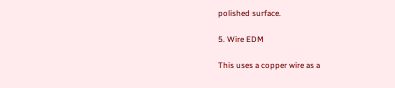polished surface.

5. Wire EDM

This uses a copper wire as a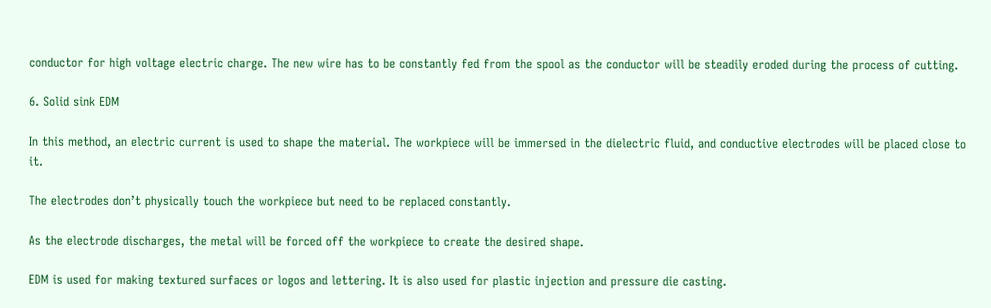conductor for high voltage electric charge. The new wire has to be constantly fed from the spool as the conductor will be steadily eroded during the process of cutting.

6. Solid sink EDM

In this method, an electric current is used to shape the material. The workpiece will be immersed in the dielectric fluid, and conductive electrodes will be placed close to it.

The electrodes don’t physically touch the workpiece but need to be replaced constantly.

As the electrode discharges, the metal will be forced off the workpiece to create the desired shape.

EDM is used for making textured surfaces or logos and lettering. It is also used for plastic injection and pressure die casting.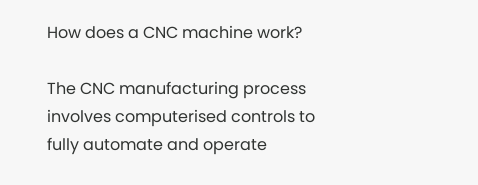How does a CNC machine work?

The CNC manufacturing process involves computerised controls to fully automate and operate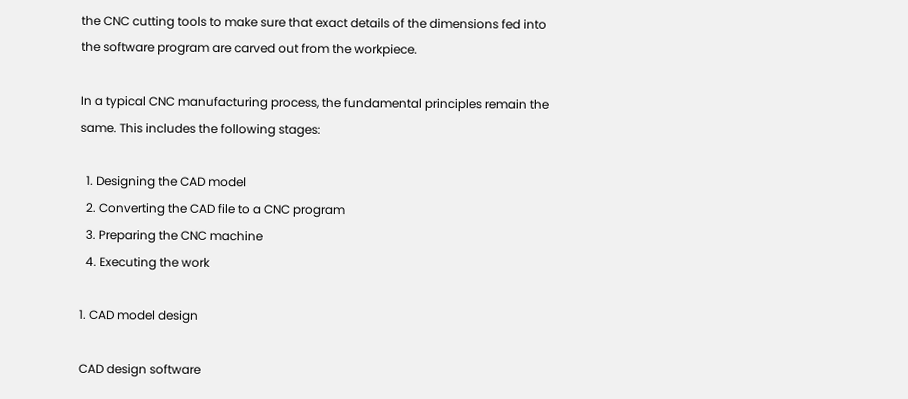the CNC cutting tools to make sure that exact details of the dimensions fed into the software program are carved out from the workpiece.

In a typical CNC manufacturing process, the fundamental principles remain the same. This includes the following stages:

  1. Designing the CAD model
  2. Converting the CAD file to a CNC program
  3. Preparing the CNC machine
  4. Executing the work

1. CAD model design

CAD design software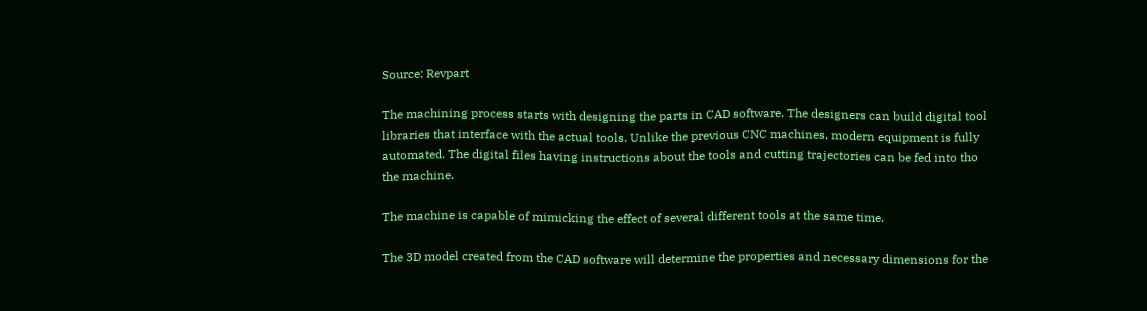Source: Revpart

The machining process starts with designing the parts in CAD software. The designers can build digital tool libraries that interface with the actual tools. Unlike the previous CNC machines, modern equipment is fully automated. The digital files having instructions about the tools and cutting trajectories can be fed into tho the machine.

The machine is capable of mimicking the effect of several different tools at the same time.

The 3D model created from the CAD software will determine the properties and necessary dimensions for the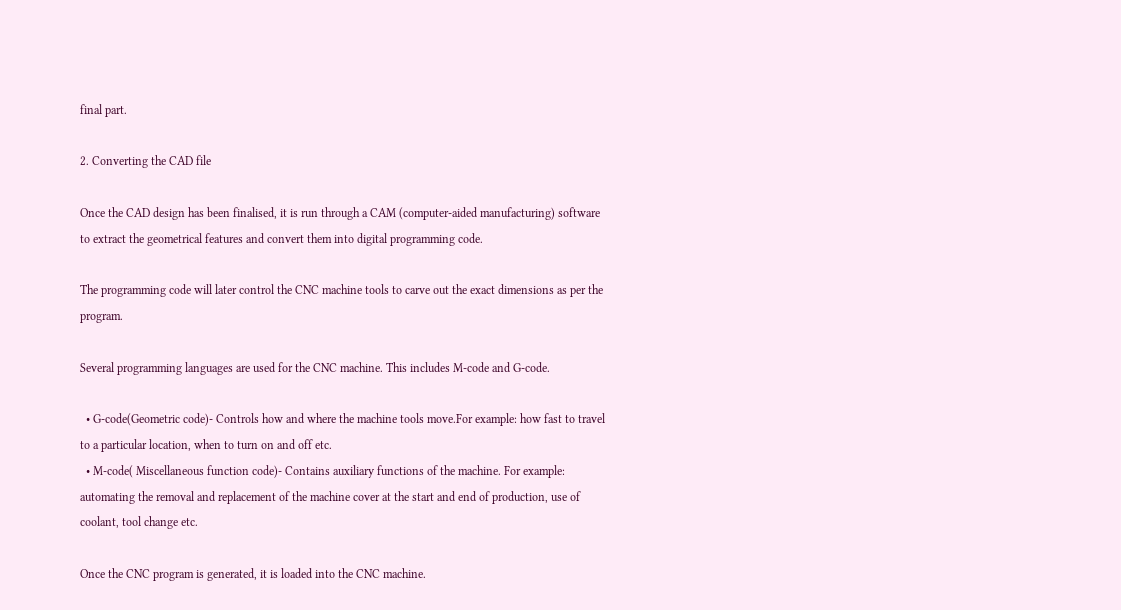final part.

2. Converting the CAD file

Once the CAD design has been finalised, it is run through a CAM (computer-aided manufacturing) software to extract the geometrical features and convert them into digital programming code.

The programming code will later control the CNC machine tools to carve out the exact dimensions as per the program.

Several programming languages are used for the CNC machine. This includes M-code and G-code.

  • G-code(Geometric code)- Controls how and where the machine tools move.For example: how fast to travel to a particular location, when to turn on and off etc.
  • M-code( Miscellaneous function code)- Contains auxiliary functions of the machine. For example: automating the removal and replacement of the machine cover at the start and end of production, use of coolant, tool change etc.

Once the CNC program is generated, it is loaded into the CNC machine.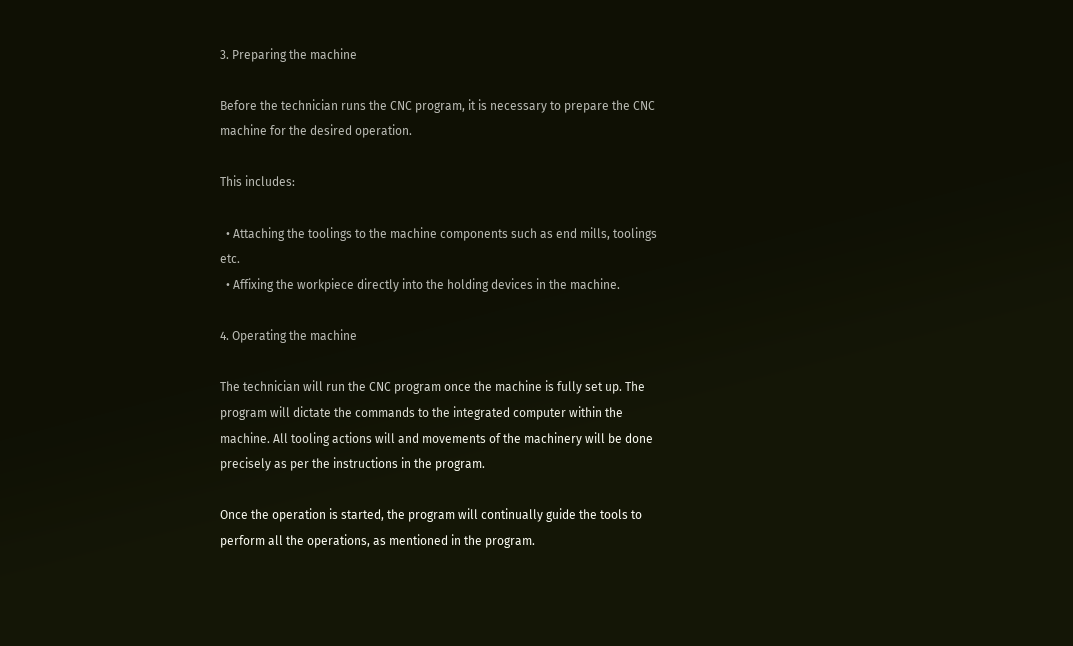3. Preparing the machine

Before the technician runs the CNC program, it is necessary to prepare the CNC machine for the desired operation.

This includes:

  • Attaching the toolings to the machine components such as end mills, toolings etc.
  • Affixing the workpiece directly into the holding devices in the machine.

4. Operating the machine

The technician will run the CNC program once the machine is fully set up. The program will dictate the commands to the integrated computer within the machine. All tooling actions will and movements of the machinery will be done precisely as per the instructions in the program.

Once the operation is started, the program will continually guide the tools to perform all the operations, as mentioned in the program.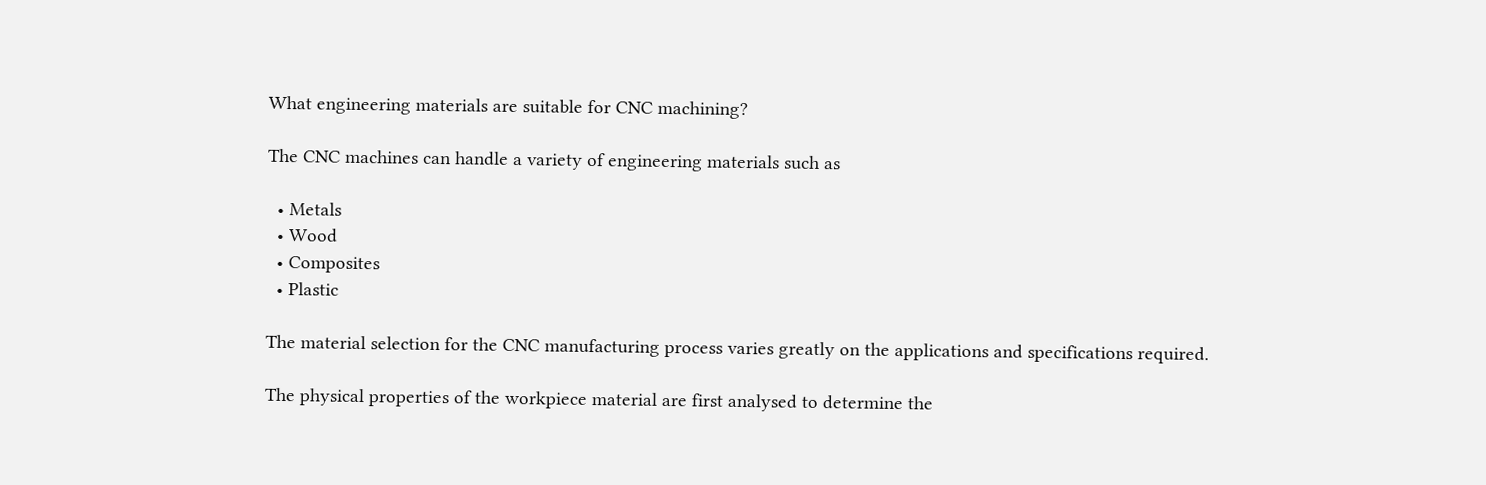What engineering materials are suitable for CNC machining?

The CNC machines can handle a variety of engineering materials such as

  • Metals
  • Wood
  • Composites
  • Plastic

The material selection for the CNC manufacturing process varies greatly on the applications and specifications required.

The physical properties of the workpiece material are first analysed to determine the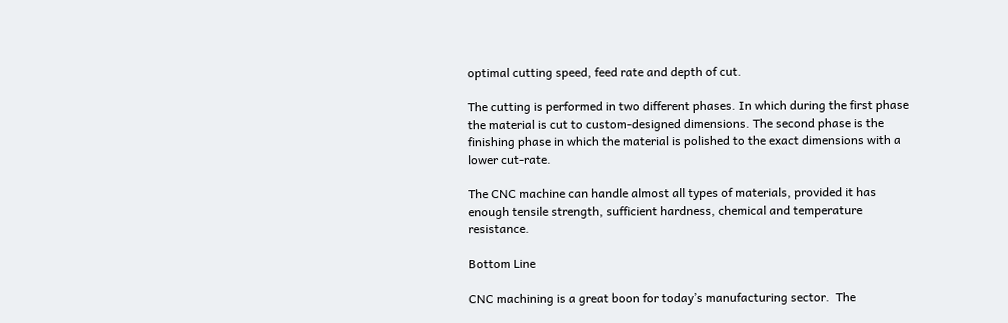optimal cutting speed, feed rate and depth of cut.

The cutting is performed in two different phases. In which during the first phase the material is cut to custom-designed dimensions. The second phase is the finishing phase in which the material is polished to the exact dimensions with a lower cut-rate.

The CNC machine can handle almost all types of materials, provided it has enough tensile strength, sufficient hardness, chemical and temperature resistance.

Bottom Line

CNC machining is a great boon for today’s manufacturing sector.  The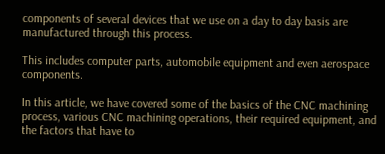components of several devices that we use on a day to day basis are manufactured through this process.

This includes computer parts, automobile equipment and even aerospace components.

In this article, we have covered some of the basics of the CNC machining process, various CNC machining operations, their required equipment, and the factors that have to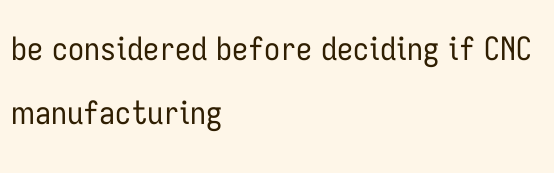be considered before deciding if CNC manufacturing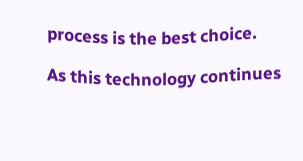process is the best choice.

As this technology continues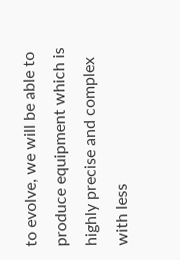to evolve, we will be able to produce equipment which is highly precise and complex with less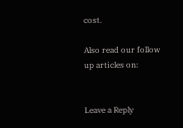cost.

Also read our follow up articles on:


Leave a Reply